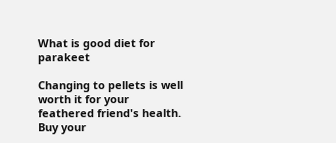What is good diet for parakeet

Changing to pellets is well worth it for your feathered friend's health. Buy your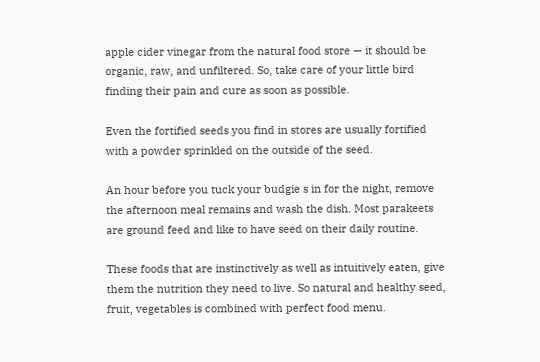apple cider vinegar from the natural food store — it should be organic, raw, and unfiltered. So, take care of your little bird finding their pain and cure as soon as possible.

Even the fortified seeds you find in stores are usually fortified with a powder sprinkled on the outside of the seed.

An hour before you tuck your budgie s in for the night, remove the afternoon meal remains and wash the dish. Most parakeets are ground feed and like to have seed on their daily routine.

These foods that are instinctively as well as intuitively eaten, give them the nutrition they need to live. So natural and healthy seed, fruit, vegetables is combined with perfect food menu.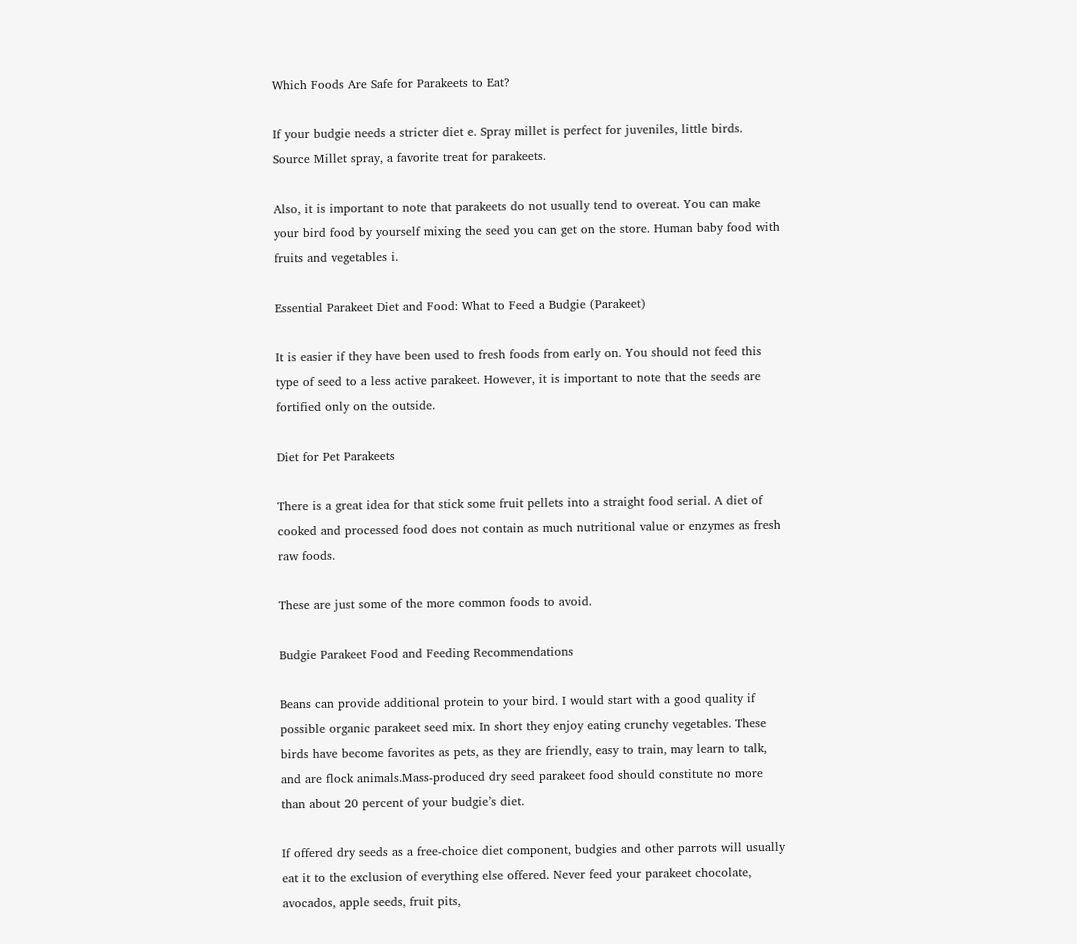Which Foods Are Safe for Parakeets to Eat?

If your budgie needs a stricter diet e. Spray millet is perfect for juveniles, little birds. Source Millet spray, a favorite treat for parakeets.

Also, it is important to note that parakeets do not usually tend to overeat. You can make your bird food by yourself mixing the seed you can get on the store. Human baby food with fruits and vegetables i.

Essential Parakeet Diet and Food: What to Feed a Budgie (Parakeet)

It is easier if they have been used to fresh foods from early on. You should not feed this type of seed to a less active parakeet. However, it is important to note that the seeds are fortified only on the outside.

Diet for Pet Parakeets

There is a great idea for that stick some fruit pellets into a straight food serial. A diet of cooked and processed food does not contain as much nutritional value or enzymes as fresh raw foods.

These are just some of the more common foods to avoid.

Budgie Parakeet Food and Feeding Recommendations

Beans can provide additional protein to your bird. I would start with a good quality if possible organic parakeet seed mix. In short they enjoy eating crunchy vegetables. These birds have become favorites as pets, as they are friendly, easy to train, may learn to talk, and are flock animals.Mass-produced dry seed parakeet food should constitute no more than about 20 percent of your budgie’s diet.

If offered dry seeds as a free-choice diet component, budgies and other parrots will usually eat it to the exclusion of everything else offered. Never feed your parakeet chocolate, avocados, apple seeds, fruit pits,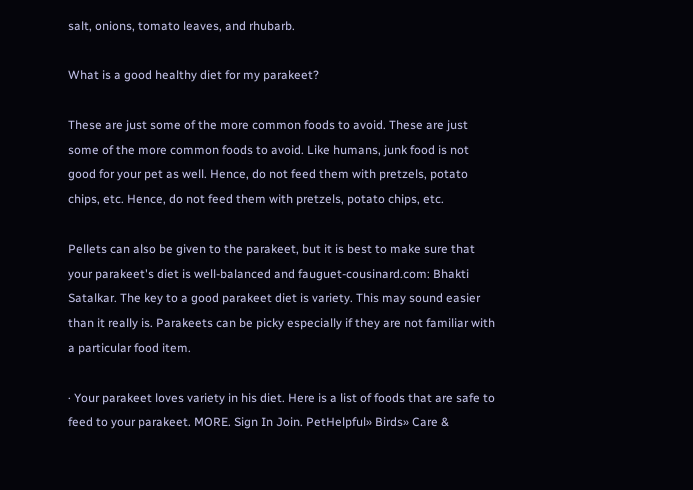salt, onions, tomato leaves, and rhubarb.

What is a good healthy diet for my parakeet?

These are just some of the more common foods to avoid. These are just some of the more common foods to avoid. Like humans, junk food is not good for your pet as well. Hence, do not feed them with pretzels, potato chips, etc. Hence, do not feed them with pretzels, potato chips, etc.

Pellets can also be given to the parakeet, but it is best to make sure that your parakeet's diet is well-balanced and fauguet-cousinard.com: Bhakti Satalkar. The key to a good parakeet diet is variety. This may sound easier than it really is. Parakeets can be picky especially if they are not familiar with a particular food item.

· Your parakeet loves variety in his diet. Here is a list of foods that are safe to feed to your parakeet. MORE. Sign In Join. PetHelpful» Birds» Care &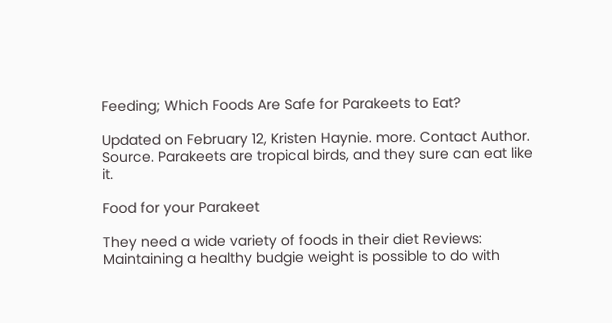Feeding; Which Foods Are Safe for Parakeets to Eat?

Updated on February 12, Kristen Haynie. more. Contact Author. Source. Parakeets are tropical birds, and they sure can eat like it.

Food for your Parakeet

They need a wide variety of foods in their diet Reviews: Maintaining a healthy budgie weight is possible to do with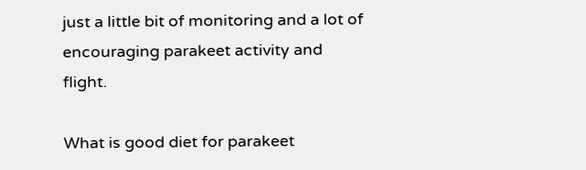just a little bit of monitoring and a lot of encouraging parakeet activity and flight.

What is good diet for parakeet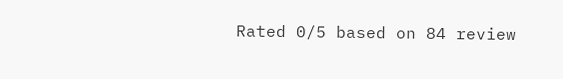Rated 0/5 based on 84 review